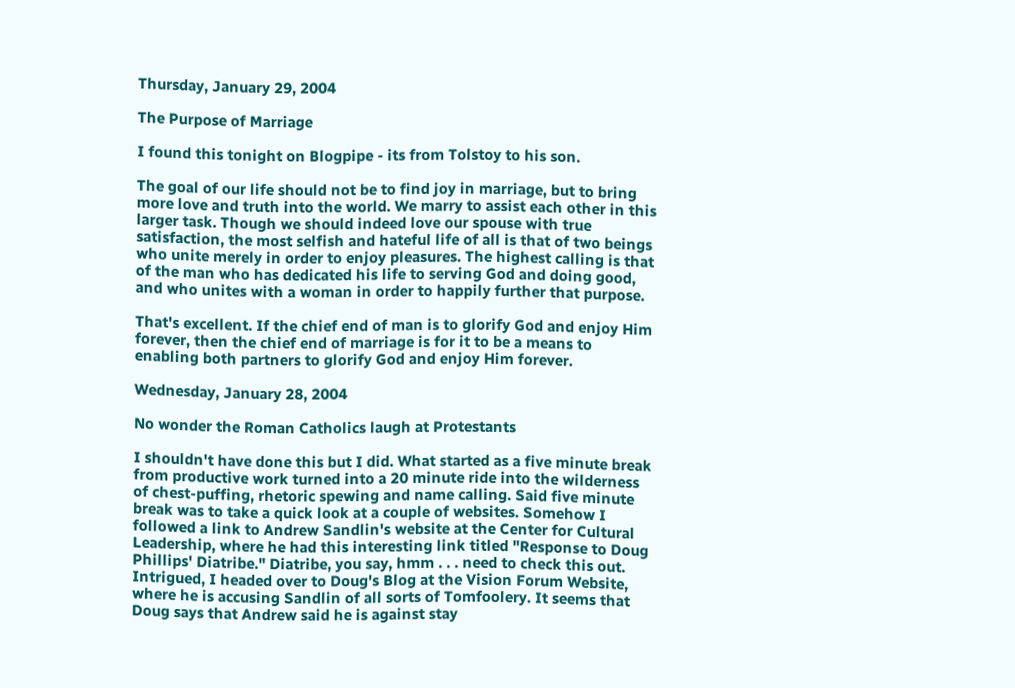Thursday, January 29, 2004

The Purpose of Marriage

I found this tonight on Blogpipe - its from Tolstoy to his son.

The goal of our life should not be to find joy in marriage, but to bring more love and truth into the world. We marry to assist each other in this larger task. Though we should indeed love our spouse with true satisfaction, the most selfish and hateful life of all is that of two beings who unite merely in order to enjoy pleasures. The highest calling is that of the man who has dedicated his life to serving God and doing good, and who unites with a woman in order to happily further that purpose.

That's excellent. If the chief end of man is to glorify God and enjoy Him forever, then the chief end of marriage is for it to be a means to enabling both partners to glorify God and enjoy Him forever.

Wednesday, January 28, 2004

No wonder the Roman Catholics laugh at Protestants

I shouldn't have done this but I did. What started as a five minute break from productive work turned into a 20 minute ride into the wilderness of chest-puffing, rhetoric spewing and name calling. Said five minute break was to take a quick look at a couple of websites. Somehow I followed a link to Andrew Sandlin's website at the Center for Cultural Leadership, where he had this interesting link titled "Response to Doug Phillips' Diatribe." Diatribe, you say, hmm . . . need to check this out. Intrigued, I headed over to Doug's Blog at the Vision Forum Website, where he is accusing Sandlin of all sorts of Tomfoolery. It seems that Doug says that Andrew said he is against stay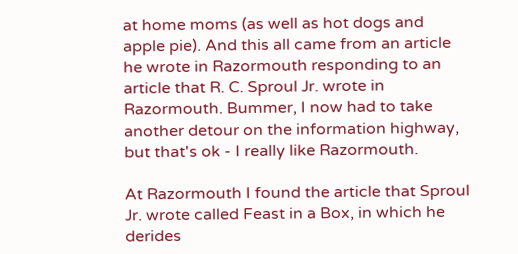at home moms (as well as hot dogs and apple pie). And this all came from an article he wrote in Razormouth responding to an article that R. C. Sproul Jr. wrote in Razormouth. Bummer, I now had to take another detour on the information highway, but that's ok - I really like Razormouth.

At Razormouth I found the article that Sproul Jr. wrote called Feast in a Box, in which he derides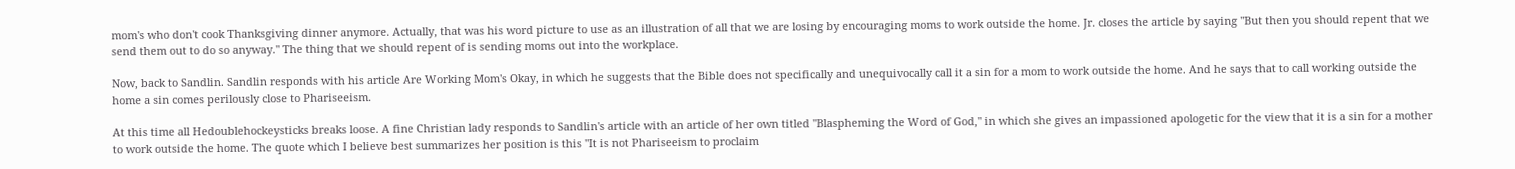mom's who don't cook Thanksgiving dinner anymore. Actually, that was his word picture to use as an illustration of all that we are losing by encouraging moms to work outside the home. Jr. closes the article by saying "But then you should repent that we send them out to do so anyway." The thing that we should repent of is sending moms out into the workplace.

Now, back to Sandlin. Sandlin responds with his article Are Working Mom's Okay, in which he suggests that the Bible does not specifically and unequivocally call it a sin for a mom to work outside the home. And he says that to call working outside the home a sin comes perilously close to Phariseeism.

At this time all Hedoublehockeysticks breaks loose. A fine Christian lady responds to Sandlin's article with an article of her own titled "Blaspheming the Word of God," in which she gives an impassioned apologetic for the view that it is a sin for a mother to work outside the home. The quote which I believe best summarizes her position is this "It is not Phariseeism to proclaim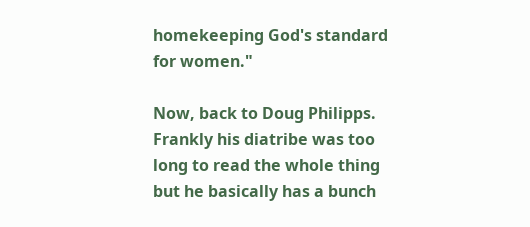homekeeping God's standard for women."

Now, back to Doug Philipps. Frankly his diatribe was too long to read the whole thing but he basically has a bunch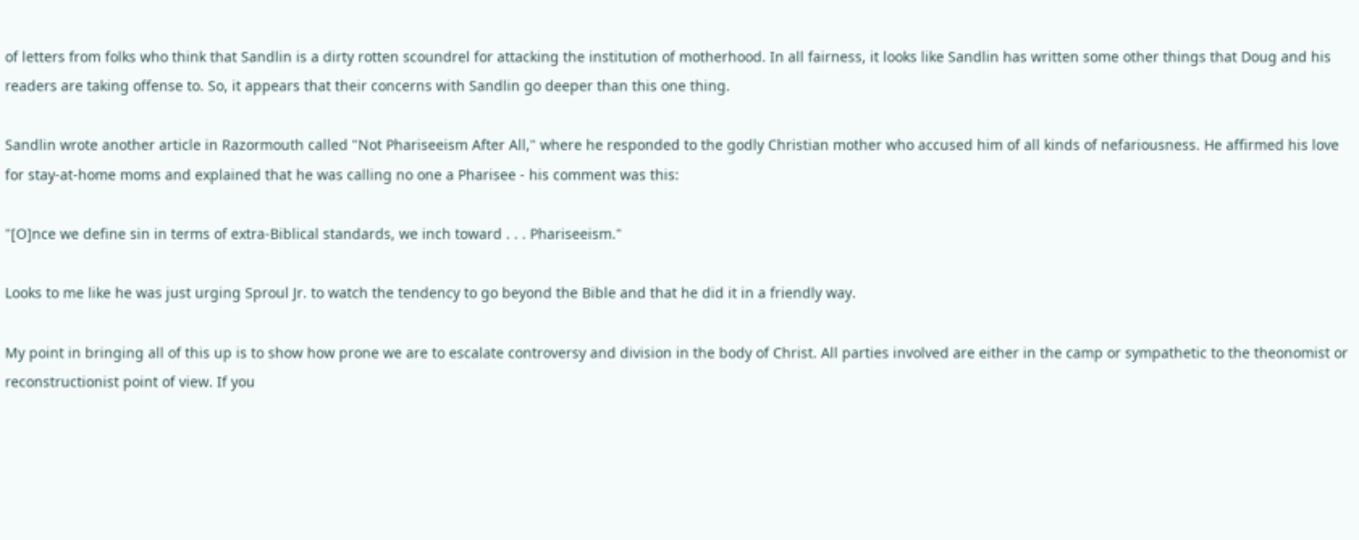of letters from folks who think that Sandlin is a dirty rotten scoundrel for attacking the institution of motherhood. In all fairness, it looks like Sandlin has written some other things that Doug and his readers are taking offense to. So, it appears that their concerns with Sandlin go deeper than this one thing.

Sandlin wrote another article in Razormouth called "Not Phariseeism After All," where he responded to the godly Christian mother who accused him of all kinds of nefariousness. He affirmed his love for stay-at-home moms and explained that he was calling no one a Pharisee - his comment was this:

"[O]nce we define sin in terms of extra-Biblical standards, we inch toward . . . Phariseeism."

Looks to me like he was just urging Sproul Jr. to watch the tendency to go beyond the Bible and that he did it in a friendly way.

My point in bringing all of this up is to show how prone we are to escalate controversy and division in the body of Christ. All parties involved are either in the camp or sympathetic to the theonomist or reconstructionist point of view. If you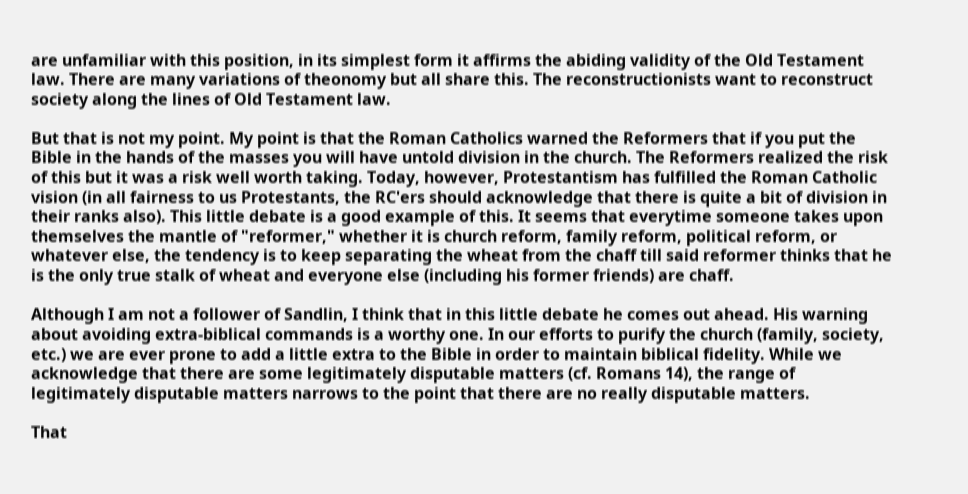are unfamiliar with this position, in its simplest form it affirms the abiding validity of the Old Testament law. There are many variations of theonomy but all share this. The reconstructionists want to reconstruct society along the lines of Old Testament law.

But that is not my point. My point is that the Roman Catholics warned the Reformers that if you put the Bible in the hands of the masses you will have untold division in the church. The Reformers realized the risk of this but it was a risk well worth taking. Today, however, Protestantism has fulfilled the Roman Catholic vision (in all fairness to us Protestants, the RC'ers should acknowledge that there is quite a bit of division in their ranks also). This little debate is a good example of this. It seems that everytime someone takes upon themselves the mantle of "reformer," whether it is church reform, family reform, political reform, or whatever else, the tendency is to keep separating the wheat from the chaff till said reformer thinks that he is the only true stalk of wheat and everyone else (including his former friends) are chaff.

Although I am not a follower of Sandlin, I think that in this little debate he comes out ahead. His warning about avoiding extra-biblical commands is a worthy one. In our efforts to purify the church (family, society, etc.) we are ever prone to add a little extra to the Bible in order to maintain biblical fidelity. While we acknowledge that there are some legitimately disputable matters (cf. Romans 14), the range of legitimately disputable matters narrows to the point that there are no really disputable matters.

That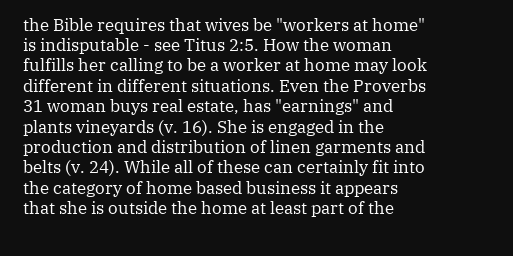the Bible requires that wives be "workers at home" is indisputable - see Titus 2:5. How the woman fulfills her calling to be a worker at home may look different in different situations. Even the Proverbs 31 woman buys real estate, has "earnings" and plants vineyards (v. 16). She is engaged in the production and distribution of linen garments and belts (v. 24). While all of these can certainly fit into the category of home based business it appears that she is outside the home at least part of the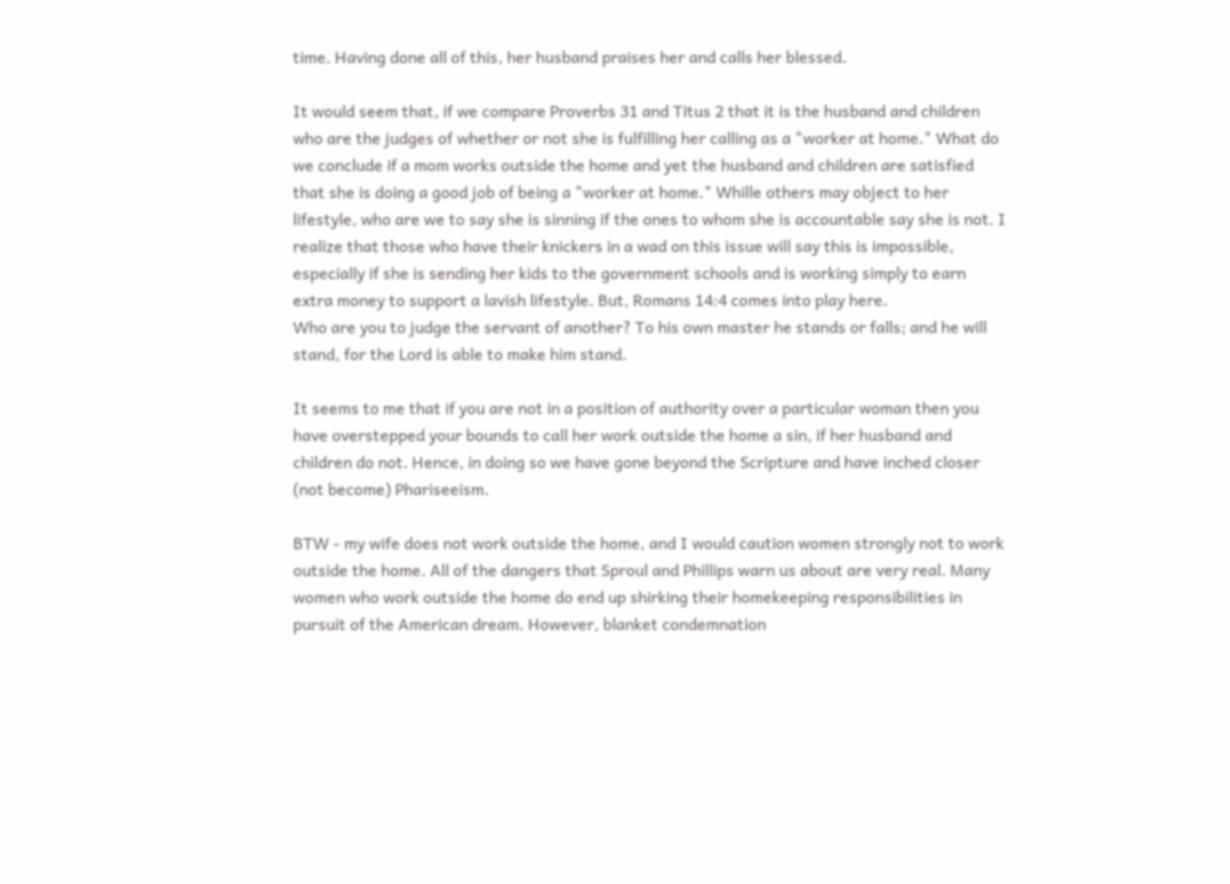time. Having done all of this, her husband praises her and calls her blessed.

It would seem that, if we compare Proverbs 31 and Titus 2 that it is the husband and children who are the judges of whether or not she is fulfilling her calling as a "worker at home." What do we conclude if a mom works outside the home and yet the husband and children are satisfied that she is doing a good job of being a "worker at home." Whille others may object to her lifestyle, who are we to say she is sinning if the ones to whom she is accountable say she is not. I realize that those who have their knickers in a wad on this issue will say this is impossible, especially if she is sending her kids to the government schools and is working simply to earn extra money to support a lavish lifestyle. But, Romans 14:4 comes into play here.
Who are you to judge the servant of another? To his own master he stands or falls; and he will stand, for the Lord is able to make him stand.

It seems to me that if you are not in a position of authority over a particular woman then you have overstepped your bounds to call her work outside the home a sin, if her husband and children do not. Hence, in doing so we have gone beyond the Scripture and have inched closer (not become) Phariseeism.

BTW - my wife does not work outside the home, and I would caution women strongly not to work outside the home. All of the dangers that Sproul and Phillips warn us about are very real. Many women who work outside the home do end up shirking their homekeeping responsibilities in pursuit of the American dream. However, blanket condemnation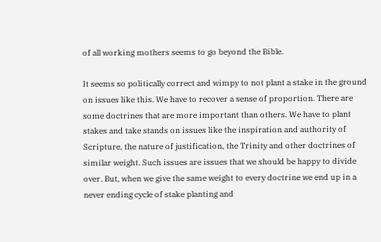of all working mothers seems to go beyond the Bible.

It seems so politically correct and wimpy to not plant a stake in the ground on issues like this. We have to recover a sense of proportion. There are some doctrines that are more important than others. We have to plant stakes and take stands on issues like the inspiration and authority of Scripture, the nature of justification, the Trinity and other doctrines of similar weight. Such issues are issues that we should be happy to divide over. But, when we give the same weight to every doctrine we end up in a never ending cycle of stake planting and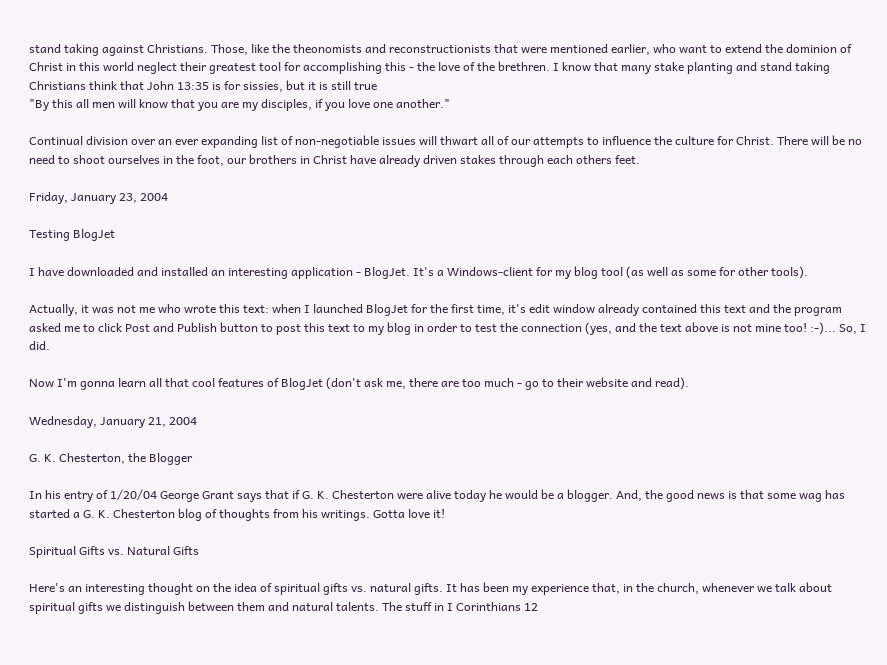stand taking against Christians. Those, like the theonomists and reconstructionists that were mentioned earlier, who want to extend the dominion of Christ in this world neglect their greatest tool for accomplishing this - the love of the brethren. I know that many stake planting and stand taking Christians think that John 13:35 is for sissies, but it is still true
"By this all men will know that you are my disciples, if you love one another."

Continual division over an ever expanding list of non-negotiable issues will thwart all of our attempts to influence the culture for Christ. There will be no need to shoot ourselves in the foot, our brothers in Christ have already driven stakes through each others feet.

Friday, January 23, 2004

Testing BlogJet

I have downloaded and installed an interesting application - BlogJet. It's a Windows-client for my blog tool (as well as some for other tools).

Actually, it was not me who wrote this text: when I launched BlogJet for the first time, it's edit window already contained this text and the program asked me to click Post and Publish button to post this text to my blog in order to test the connection (yes, and the text above is not mine too! :-)... So, I did.

Now I'm gonna learn all that cool features of BlogJet (don't ask me, there are too much - go to their website and read).

Wednesday, January 21, 2004

G. K. Chesterton, the Blogger

In his entry of 1/20/04 George Grant says that if G. K. Chesterton were alive today he would be a blogger. And, the good news is that some wag has started a G. K. Chesterton blog of thoughts from his writings. Gotta love it!

Spiritual Gifts vs. Natural Gifts

Here's an interesting thought on the idea of spiritual gifts vs. natural gifts. It has been my experience that, in the church, whenever we talk about spiritual gifts we distinguish between them and natural talents. The stuff in I Corinthians 12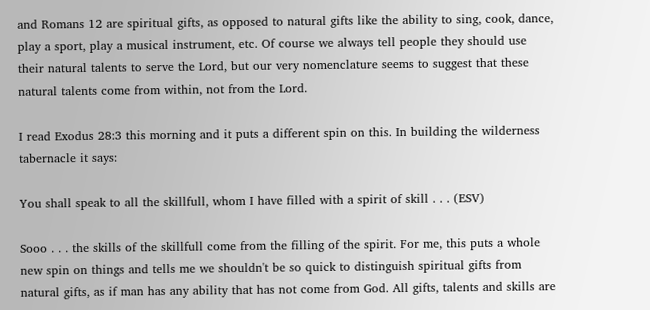and Romans 12 are spiritual gifts, as opposed to natural gifts like the ability to sing, cook, dance, play a sport, play a musical instrument, etc. Of course we always tell people they should use their natural talents to serve the Lord, but our very nomenclature seems to suggest that these natural talents come from within, not from the Lord.

I read Exodus 28:3 this morning and it puts a different spin on this. In building the wilderness tabernacle it says:

You shall speak to all the skillfull, whom I have filled with a spirit of skill . . . (ESV)

Sooo . . . the skills of the skillfull come from the filling of the spirit. For me, this puts a whole new spin on things and tells me we shouldn't be so quick to distinguish spiritual gifts from natural gifts, as if man has any ability that has not come from God. All gifts, talents and skills are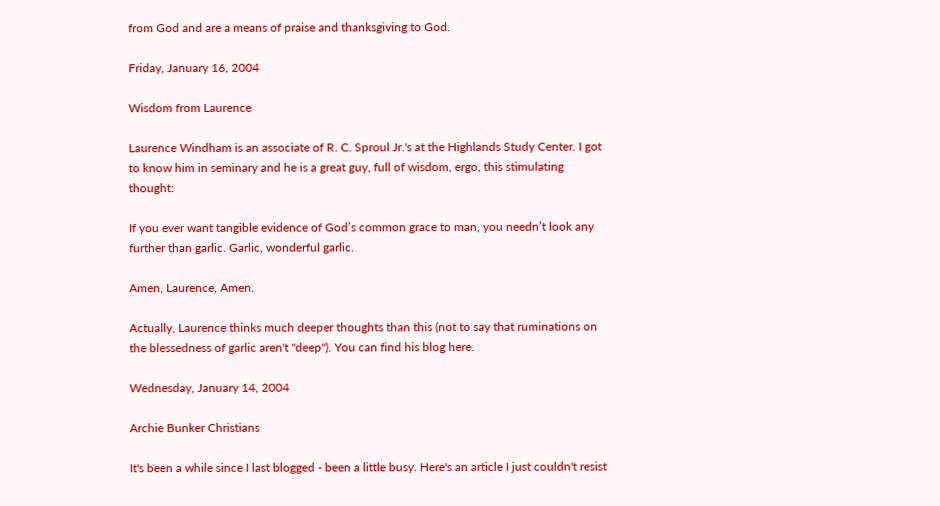from God and are a means of praise and thanksgiving to God.

Friday, January 16, 2004

Wisdom from Laurence

Laurence Windham is an associate of R. C. Sproul Jr.'s at the Highlands Study Center. I got to know him in seminary and he is a great guy, full of wisdom, ergo, this stimulating thought:

If you ever want tangible evidence of God’s common grace to man, you needn’t look any further than garlic. Garlic, wonderful garlic.

Amen, Laurence, Amen.

Actually, Laurence thinks much deeper thoughts than this (not to say that ruminations on the blessedness of garlic aren't "deep"). You can find his blog here.

Wednesday, January 14, 2004

Archie Bunker Christians

It's been a while since I last blogged - been a little busy. Here's an article I just couldn't resist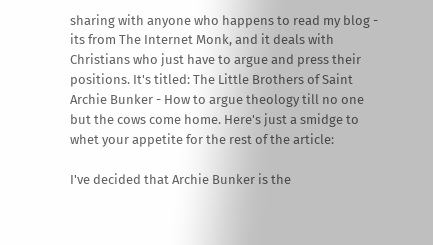sharing with anyone who happens to read my blog - its from The Internet Monk, and it deals with Christians who just have to argue and press their positions. It's titled: The Little Brothers of Saint Archie Bunker - How to argue theology till no one but the cows come home. Here's just a smidge to whet your appetite for the rest of the article:

I've decided that Archie Bunker is the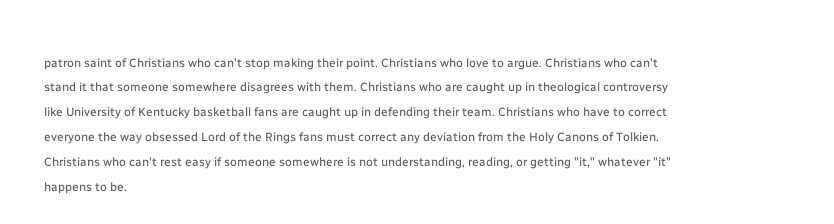patron saint of Christians who can't stop making their point. Christians who love to argue. Christians who can't stand it that someone somewhere disagrees with them. Christians who are caught up in theological controversy like University of Kentucky basketball fans are caught up in defending their team. Christians who have to correct everyone the way obsessed Lord of the Rings fans must correct any deviation from the Holy Canons of Tolkien. Christians who can't rest easy if someone somewhere is not understanding, reading, or getting "it," whatever "it" happens to be.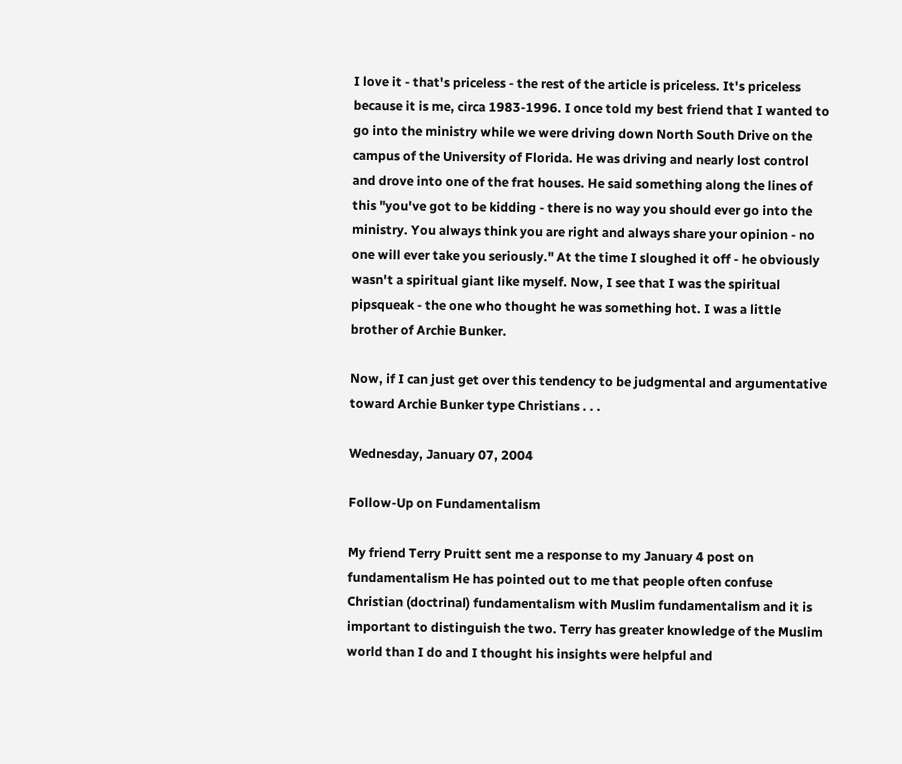I love it - that's priceless - the rest of the article is priceless. It's priceless because it is me, circa 1983-1996. I once told my best friend that I wanted to go into the ministry while we were driving down North South Drive on the campus of the University of Florida. He was driving and nearly lost control and drove into one of the frat houses. He said something along the lines of this "you've got to be kidding - there is no way you should ever go into the ministry. You always think you are right and always share your opinion - no one will ever take you seriously." At the time I sloughed it off - he obviously wasn't a spiritual giant like myself. Now, I see that I was the spiritual pipsqueak - the one who thought he was something hot. I was a little brother of Archie Bunker.

Now, if I can just get over this tendency to be judgmental and argumentative toward Archie Bunker type Christians . . .

Wednesday, January 07, 2004

Follow-Up on Fundamentalism

My friend Terry Pruitt sent me a response to my January 4 post on fundamentalism He has pointed out to me that people often confuse Christian (doctrinal) fundamentalism with Muslim fundamentalism and it is important to distinguish the two. Terry has greater knowledge of the Muslim world than I do and I thought his insights were helpful and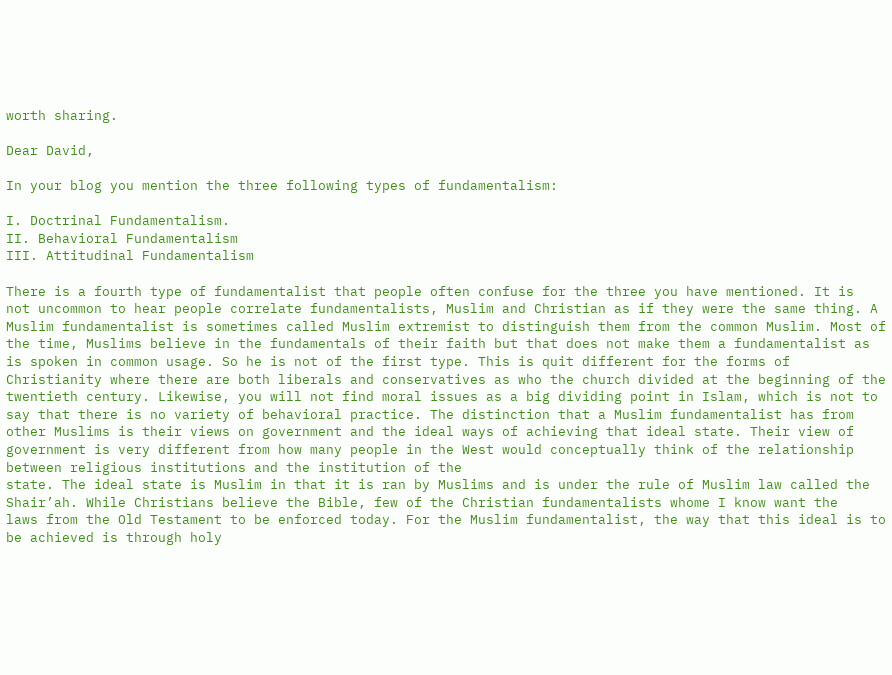worth sharing.

Dear David,

In your blog you mention the three following types of fundamentalism:

I. Doctrinal Fundamentalism.
II. Behavioral Fundamentalism
III. Attitudinal Fundamentalism

There is a fourth type of fundamentalist that people often confuse for the three you have mentioned. It is
not uncommon to hear people correlate fundamentalists, Muslim and Christian as if they were the same thing. A Muslim fundamentalist is sometimes called Muslim extremist to distinguish them from the common Muslim. Most of the time, Muslims believe in the fundamentals of their faith but that does not make them a fundamentalist as is spoken in common usage. So he is not of the first type. This is quit different for the forms of Christianity where there are both liberals and conservatives as who the church divided at the beginning of the twentieth century. Likewise, you will not find moral issues as a big dividing point in Islam, which is not to say that there is no variety of behavioral practice. The distinction that a Muslim fundamentalist has from other Muslims is their views on government and the ideal ways of achieving that ideal state. Their view of government is very different from how many people in the West would conceptually think of the relationship between religious institutions and the institution of the
state. The ideal state is Muslim in that it is ran by Muslims and is under the rule of Muslim law called the
Shair’ah. While Christians believe the Bible, few of the Christian fundamentalists whome I know want the
laws from the Old Testament to be enforced today. For the Muslim fundamentalist, the way that this ideal is to be achieved is through holy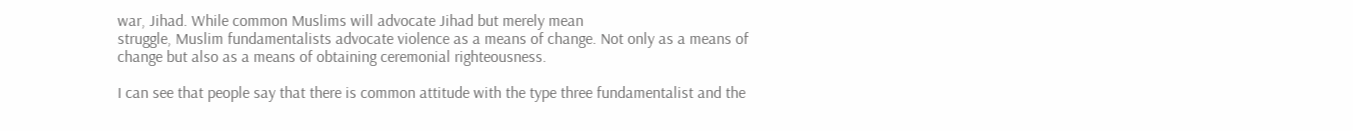war, Jihad. While common Muslims will advocate Jihad but merely mean
struggle, Muslim fundamentalists advocate violence as a means of change. Not only as a means of change but also as a means of obtaining ceremonial righteousness.

I can see that people say that there is common attitude with the type three fundamentalist and the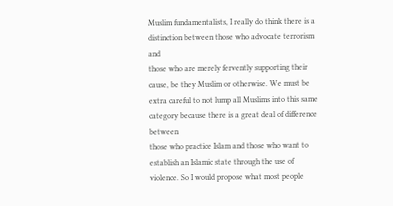Muslim fundamentalists, I really do think there is a distinction between those who advocate terrorism and
those who are merely fervently supporting their cause, be they Muslim or otherwise. We must be extra careful to not lump all Muslims into this same category because there is a great deal of difference between
those who practice Islam and those who want to establish an Islamic state through the use of
violence. So I would propose what most people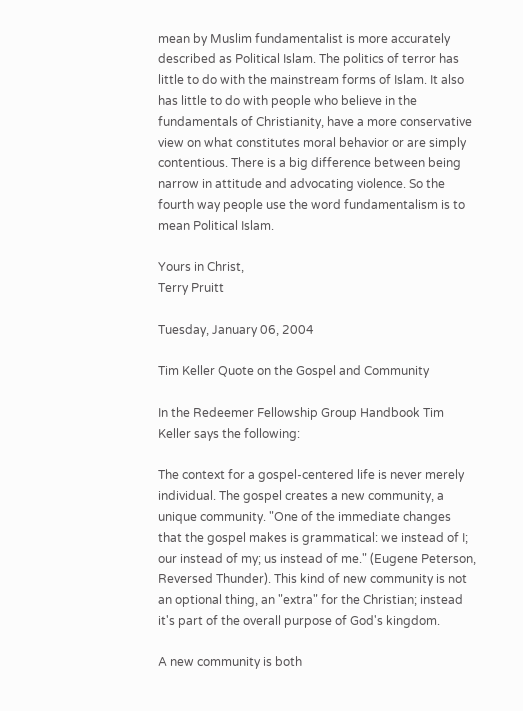mean by Muslim fundamentalist is more accurately described as Political Islam. The politics of terror has little to do with the mainstream forms of Islam. It also has little to do with people who believe in the fundamentals of Christianity, have a more conservative
view on what constitutes moral behavior or are simply contentious. There is a big difference between being
narrow in attitude and advocating violence. So the fourth way people use the word fundamentalism is to
mean Political Islam.

Yours in Christ,
Terry Pruitt

Tuesday, January 06, 2004

Tim Keller Quote on the Gospel and Community

In the Redeemer Fellowship Group Handbook Tim Keller says the following:

The context for a gospel-centered life is never merely individual. The gospel creates a new community, a unique community. "One of the immediate changes that the gospel makes is grammatical: we instead of I; our instead of my; us instead of me." (Eugene Peterson, Reversed Thunder). This kind of new community is not an optional thing, an "extra" for the Christian; instead it's part of the overall purpose of God's kingdom.

A new community is both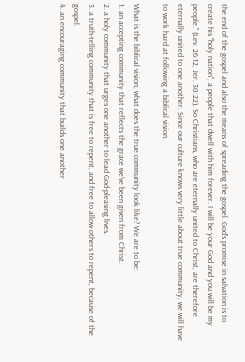the end of the gospel and also the means of spreading the gospel. God's promise in salvation is to create his "holy nation", a people that dwell with him forever. I will be your God and you will be my people." (Lev. 26:12, Jer. 30:22). So Christians, who are eternally united to Christ, are therefore eternally united to one another. Since our culture knows very little about true community, we will have to work hard at following a biblical vision.

What is the biblical vision, what does the true community look like? We are to be:
1. an accepting community that reflects the grace we've been given from Christ.
2. a holy community that urges one another to lead God-pleasing lives.
3. a truth-telling community that is free to repent, and free to allow others to repent, because of the gospel.
4. an encouraging community that builds one another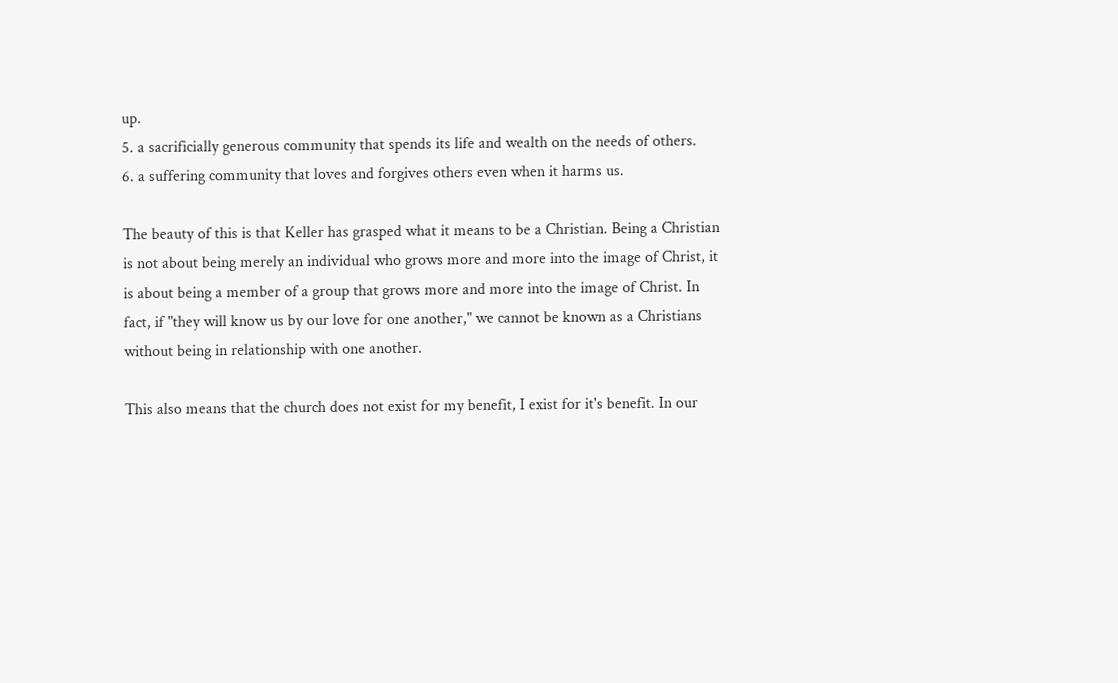up.
5. a sacrificially generous community that spends its life and wealth on the needs of others.
6. a suffering community that loves and forgives others even when it harms us.

The beauty of this is that Keller has grasped what it means to be a Christian. Being a Christian is not about being merely an individual who grows more and more into the image of Christ, it is about being a member of a group that grows more and more into the image of Christ. In fact, if "they will know us by our love for one another," we cannot be known as a Christians without being in relationship with one another.

This also means that the church does not exist for my benefit, I exist for it's benefit. In our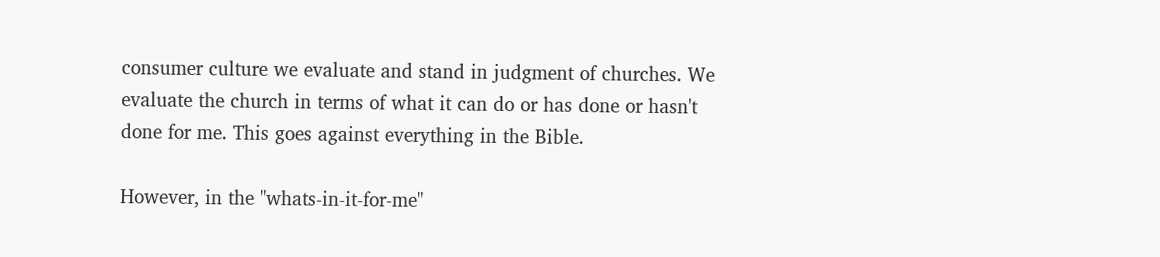consumer culture we evaluate and stand in judgment of churches. We evaluate the church in terms of what it can do or has done or hasn't done for me. This goes against everything in the Bible.

However, in the "whats-in-it-for-me"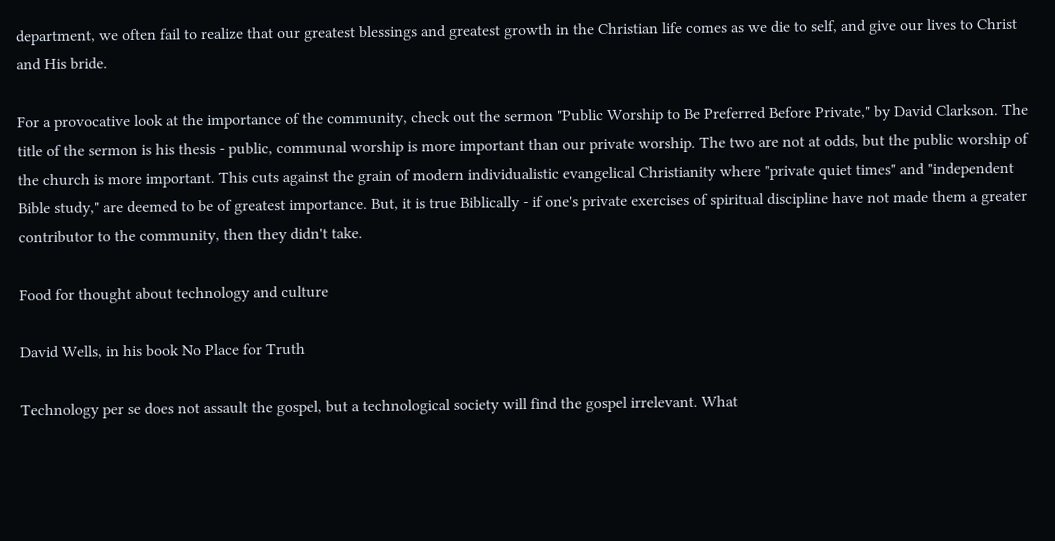department, we often fail to realize that our greatest blessings and greatest growth in the Christian life comes as we die to self, and give our lives to Christ and His bride.

For a provocative look at the importance of the community, check out the sermon "Public Worship to Be Preferred Before Private," by David Clarkson. The title of the sermon is his thesis - public, communal worship is more important than our private worship. The two are not at odds, but the public worship of the church is more important. This cuts against the grain of modern individualistic evangelical Christianity where "private quiet times" and "independent Bible study," are deemed to be of greatest importance. But, it is true Biblically - if one's private exercises of spiritual discipline have not made them a greater contributor to the community, then they didn't take.

Food for thought about technology and culture

David Wells, in his book No Place for Truth

Technology per se does not assault the gospel, but a technological society will find the gospel irrelevant. What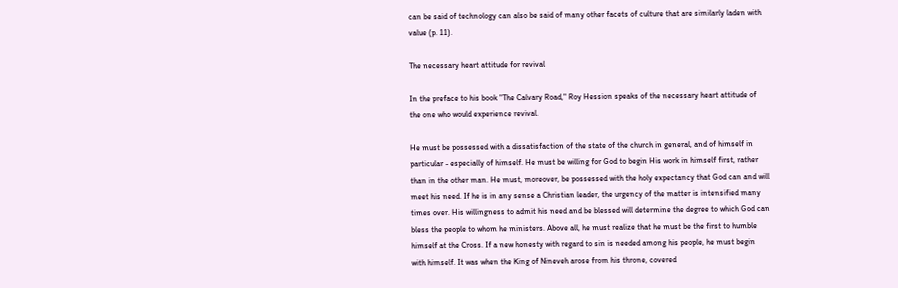can be said of technology can also be said of many other facets of culture that are similarly laden with value (p. 11).

The necessary heart attitude for revival

In the preface to his book "The Calvary Road," Roy Hession speaks of the necessary heart attitude of the one who would experience revival.

He must be possessed with a dissatisfaction of the state of the church in general, and of himself in particular - especially of himself. He must be willing for God to begin His work in himself first, rather than in the other man. He must, moreover, be possessed with the holy expectancy that God can and will meet his need. If he is in any sense a Christian leader, the urgency of the matter is intensified many times over. His willingness to admit his need and be blessed will determine the degree to which God can bless the people to whom he ministers. Above all, he must realize that he must be the first to humble himself at the Cross. If a new honesty with regard to sin is needed among his people, he must begin with himself. It was when the King of Nineveh arose from his throne, covered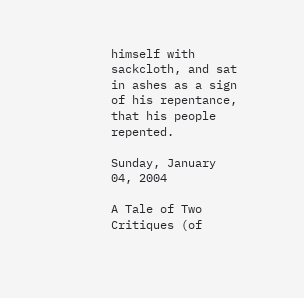himself with sackcloth, and sat in ashes as a sign of his repentance, that his people repented.

Sunday, January 04, 2004

A Tale of Two Critiques (of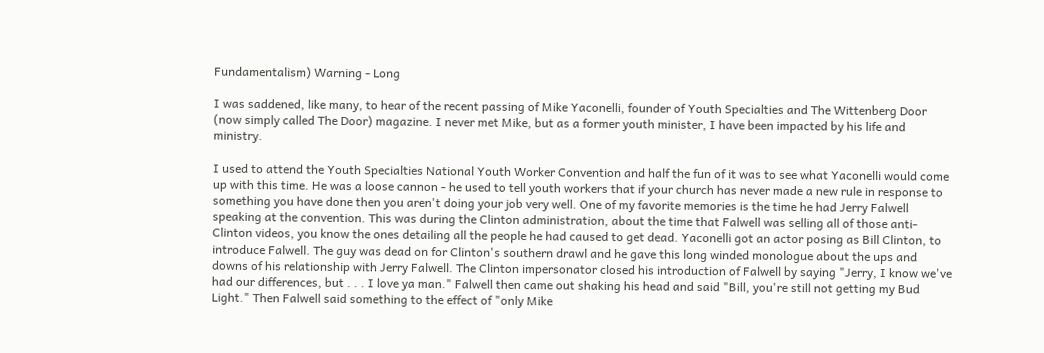Fundamentalism) Warning - Long

I was saddened, like many, to hear of the recent passing of Mike Yaconelli, founder of Youth Specialties and The Wittenberg Door (now simply called The Door) magazine. I never met Mike, but as a former youth minister, I have been impacted by his life and ministry.

I used to attend the Youth Specialties National Youth Worker Convention and half the fun of it was to see what Yaconelli would come up with this time. He was a loose cannon - he used to tell youth workers that if your church has never made a new rule in response to something you have done then you aren't doing your job very well. One of my favorite memories is the time he had Jerry Falwell speaking at the convention. This was during the Clinton administration, about the time that Falwell was selling all of those anti-Clinton videos, you know the ones detailing all the people he had caused to get dead. Yaconelli got an actor posing as Bill Clinton, to introduce Falwell. The guy was dead on for Clinton's southern drawl and he gave this long winded monologue about the ups and downs of his relationship with Jerry Falwell. The Clinton impersonator closed his introduction of Falwell by saying "Jerry, I know we've had our differences, but . . . I love ya man." Falwell then came out shaking his head and said "Bill, you're still not getting my Bud Light." Then Falwell said something to the effect of "only Mike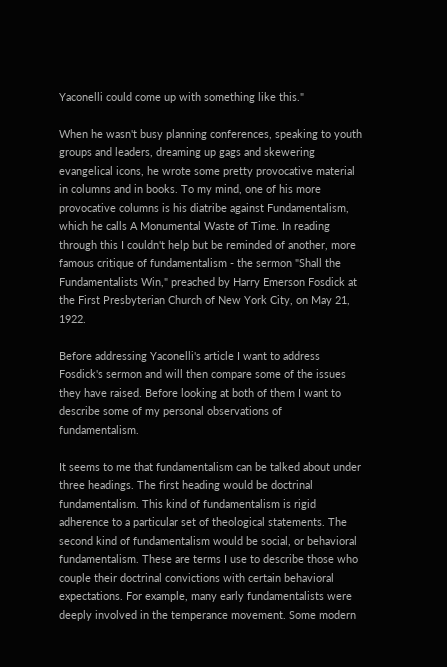Yaconelli could come up with something like this."

When he wasn't busy planning conferences, speaking to youth groups and leaders, dreaming up gags and skewering evangelical icons, he wrote some pretty provocative material in columns and in books. To my mind, one of his more provocative columns is his diatribe against Fundamentalism, which he calls A Monumental Waste of Time. In reading through this I couldn't help but be reminded of another, more famous critique of fundamentalism - the sermon "Shall the Fundamentalists Win," preached by Harry Emerson Fosdick at the First Presbyterian Church of New York City, on May 21, 1922.

Before addressing Yaconelli's article I want to address Fosdick's sermon and will then compare some of the issues they have raised. Before looking at both of them I want to describe some of my personal observations of fundamentalism.

It seems to me that fundamentalism can be talked about under three headings. The first heading would be doctrinal fundamentalism. This kind of fundamentalism is rigid adherence to a particular set of theological statements. The second kind of fundamentalism would be social, or behavioral fundamentalism. These are terms I use to describe those who couple their doctrinal convictions with certain behavioral expectations. For example, many early fundamentalists were deeply involved in the temperance movement. Some modern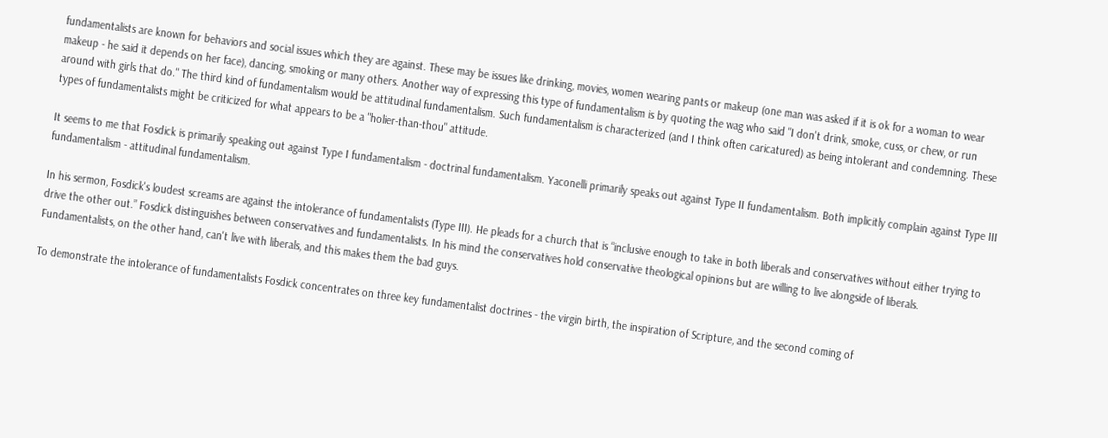fundamentalists are known for behaviors and social issues which they are against. These may be issues like drinking, movies, women wearing pants or makeup (one man was asked if it is ok for a woman to wear makeup - he said it depends on her face), dancing, smoking or many others. Another way of expressing this type of fundamentalism is by quoting the wag who said "I don't drink, smoke, cuss, or chew, or run around with girls that do." The third kind of fundamentalism would be attitudinal fundamentalism. Such fundamentalism is characterized (and I think often caricatured) as being intolerant and condemning. These types of fundamentalists might be criticized for what appears to be a "holier-than-thou" attitude.

It seems to me that Fosdick is primarily speaking out against Type I fundamentalism - doctrinal fundamentalism. Yaconelli primarily speaks out against Type II fundamentalism. Both implicitly complain against Type III fundamentalism - attitudinal fundamentalism.

In his sermon, Fosdick's loudest screams are against the intolerance of fundamentalists (Type III). He pleads for a church that is “inclusive enough to take in both liberals and conservatives without either trying to drive the other out.” Fosdick distinguishes between conservatives and fundamentalists. In his mind the conservatives hold conservative theological opinions but are willing to live alongside of liberals. Fundamentalists, on the other hand, can't live with liberals, and this makes them the bad guys.

To demonstrate the intolerance of fundamentalists Fosdick concentrates on three key fundamentalist doctrines - the virgin birth, the inspiration of Scripture, and the second coming of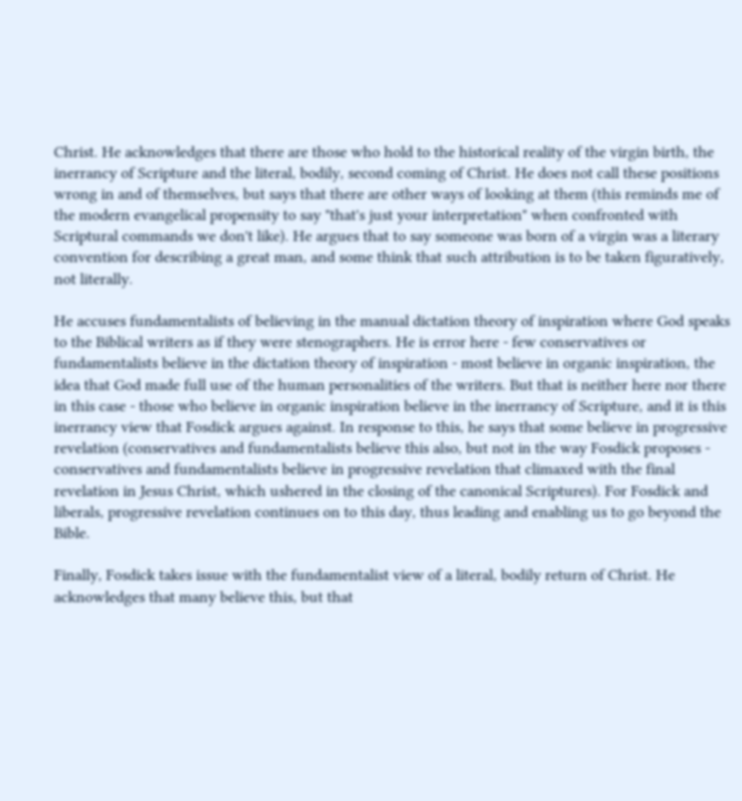Christ. He acknowledges that there are those who hold to the historical reality of the virgin birth, the inerrancy of Scripture and the literal, bodily, second coming of Christ. He does not call these positions wrong in and of themselves, but says that there are other ways of looking at them (this reminds me of the modern evangelical propensity to say "that's just your interpretation" when confronted with Scriptural commands we don't like). He argues that to say someone was born of a virgin was a literary convention for describing a great man, and some think that such attribution is to be taken figuratively, not literally.

He accuses fundamentalists of believing in the manual dictation theory of inspiration where God speaks to the Biblical writers as if they were stenographers. He is error here - few conservatives or fundamentalists believe in the dictation theory of inspiration - most believe in organic inspiration, the idea that God made full use of the human personalities of the writers. But that is neither here nor there in this case - those who believe in organic inspiration believe in the inerrancy of Scripture, and it is this inerrancy view that Fosdick argues against. In response to this, he says that some believe in progressive revelation (conservatives and fundamentalists believe this also, but not in the way Fosdick proposes - conservatives and fundamentalists believe in progressive revelation that climaxed with the final revelation in Jesus Christ, which ushered in the closing of the canonical Scriptures). For Fosdick and liberals, progressive revelation continues on to this day, thus leading and enabling us to go beyond the Bible.

Finally, Fosdick takes issue with the fundamentalist view of a literal, bodily return of Christ. He acknowledges that many believe this, but that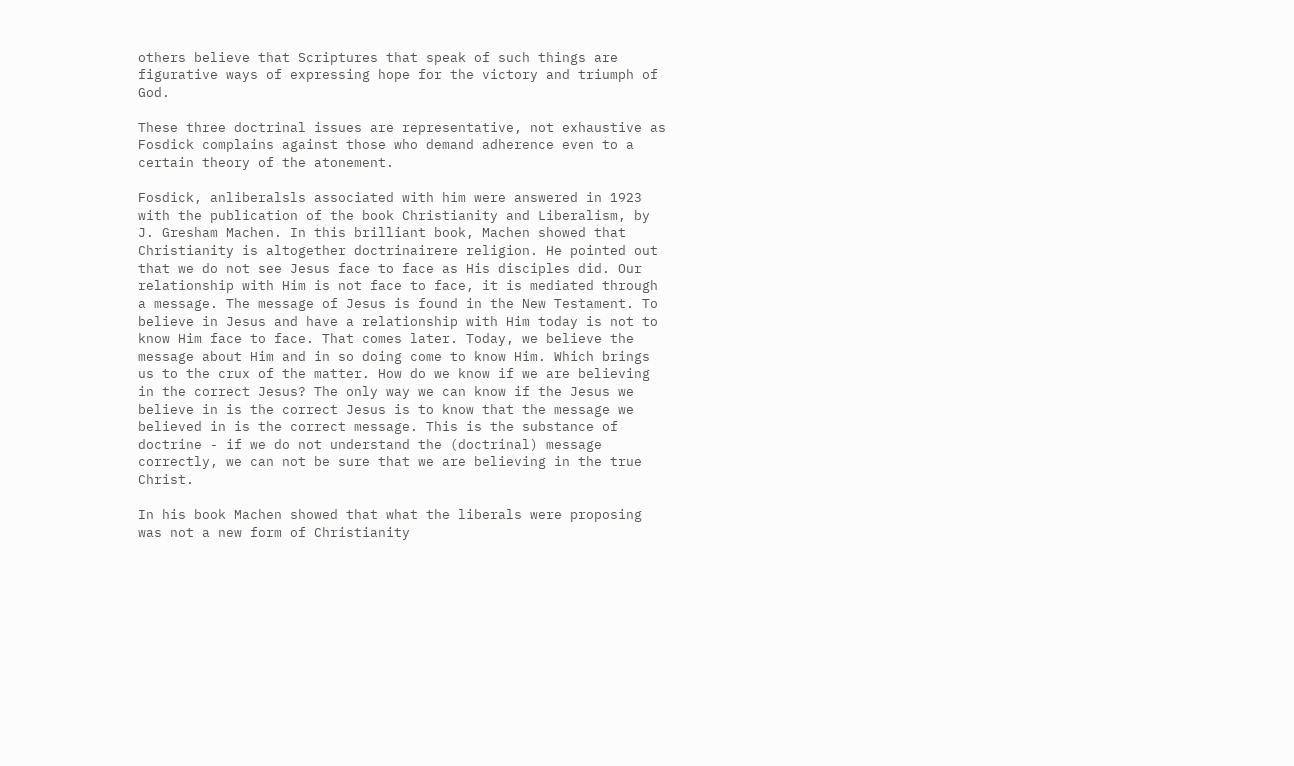others believe that Scriptures that speak of such things are figurative ways of expressing hope for the victory and triumph of God.

These three doctrinal issues are representative, not exhaustive as Fosdick complains against those who demand adherence even to a certain theory of the atonement.

Fosdick, anliberalsls associated with him were answered in 1923 with the publication of the book Christianity and Liberalism, by J. Gresham Machen. In this brilliant book, Machen showed that Christianity is altogether doctrinairere religion. He pointed out that we do not see Jesus face to face as His disciples did. Our relationship with Him is not face to face, it is mediated through a message. The message of Jesus is found in the New Testament. To believe in Jesus and have a relationship with Him today is not to know Him face to face. That comes later. Today, we believe the message about Him and in so doing come to know Him. Which brings us to the crux of the matter. How do we know if we are believing in the correct Jesus? The only way we can know if the Jesus we believe in is the correct Jesus is to know that the message we believed in is the correct message. This is the substance of doctrine - if we do not understand the (doctrinal) message correctly, we can not be sure that we are believing in the true Christ.

In his book Machen showed that what the liberals were proposing was not a new form of Christianity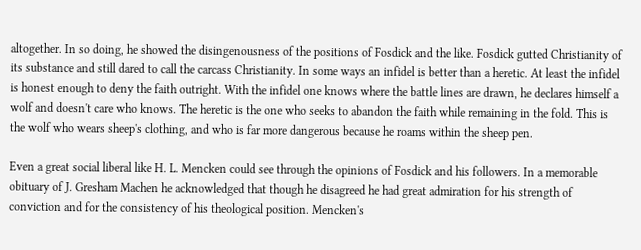altogether. In so doing, he showed the disingenousness of the positions of Fosdick and the like. Fosdick gutted Christianity of its substance and still dared to call the carcass Christianity. In some ways an infidel is better than a heretic. At least the infidel is honest enough to deny the faith outright. With the infidel one knows where the battle lines are drawn, he declares himself a wolf and doesn't care who knows. The heretic is the one who seeks to abandon the faith while remaining in the fold. This is the wolf who wears sheep's clothing, and who is far more dangerous because he roams within the sheep pen.

Even a great social liberal like H. L. Mencken could see through the opinions of Fosdick and his followers. In a memorable obituary of J. Gresham Machen he acknowledged that though he disagreed he had great admiration for his strength of conviction and for the consistency of his theological position. Mencken's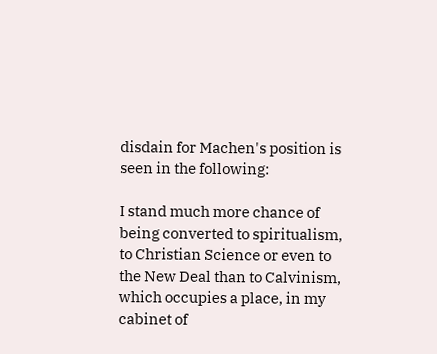disdain for Machen's position is seen in the following:

I stand much more chance of being converted to spiritualism, to Christian Science or even to the New Deal than to Calvinism, which occupies a place, in my cabinet of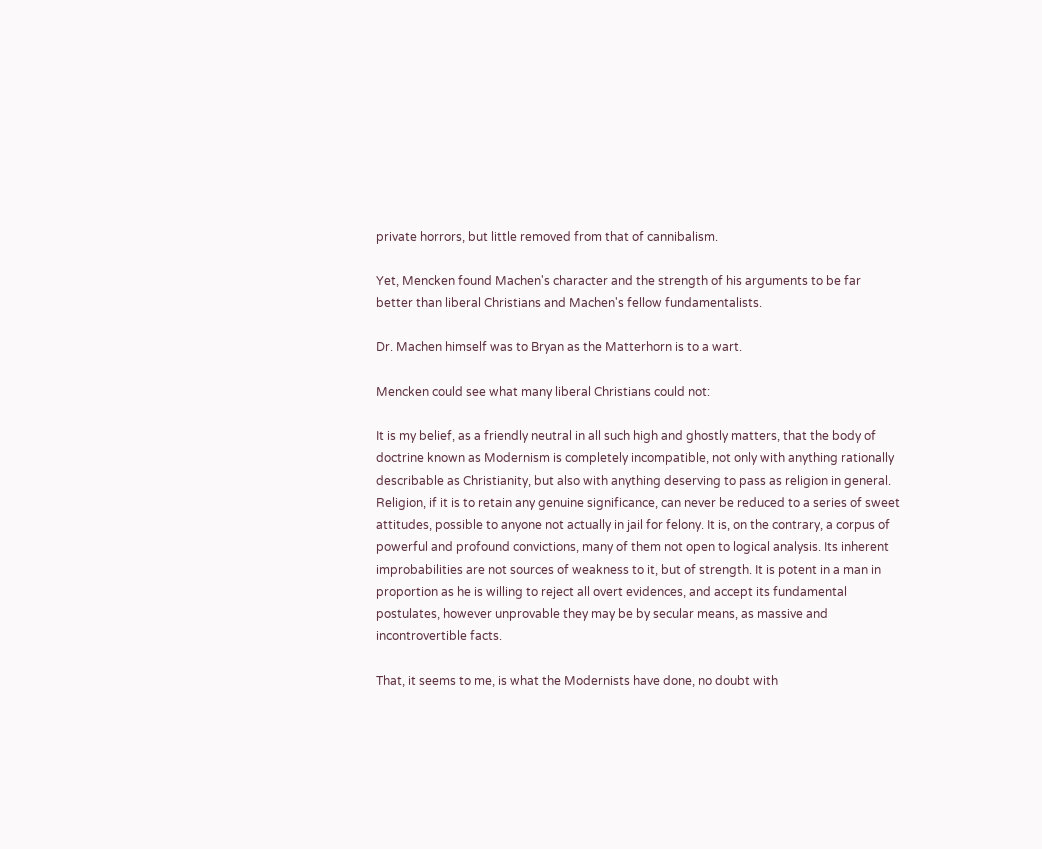private horrors, but little removed from that of cannibalism.

Yet, Mencken found Machen's character and the strength of his arguments to be far better than liberal Christians and Machen's fellow fundamentalists.

Dr. Machen himself was to Bryan as the Matterhorn is to a wart.

Mencken could see what many liberal Christians could not:

It is my belief, as a friendly neutral in all such high and ghostly matters, that the body of doctrine known as Modernism is completely incompatible, not only with anything rationally describable as Christianity, but also with anything deserving to pass as religion in general. Religion, if it is to retain any genuine significance, can never be reduced to a series of sweet attitudes, possible to anyone not actually in jail for felony. It is, on the contrary, a corpus of powerful and profound convictions, many of them not open to logical analysis. Its inherent improbabilities are not sources of weakness to it, but of strength. It is potent in a man in proportion as he is willing to reject all overt evidences, and accept its fundamental postulates, however unprovable they may be by secular means, as massive and incontrovertible facts.

That, it seems to me, is what the Modernists have done, no doubt with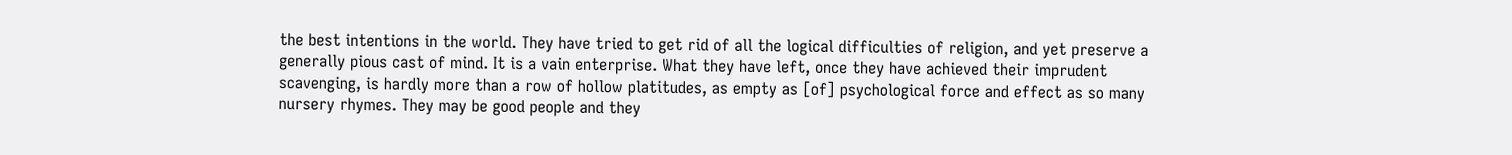the best intentions in the world. They have tried to get rid of all the logical difficulties of religion, and yet preserve a generally pious cast of mind. It is a vain enterprise. What they have left, once they have achieved their imprudent scavenging, is hardly more than a row of hollow platitudes, as empty as [of] psychological force and effect as so many nursery rhymes. They may be good people and they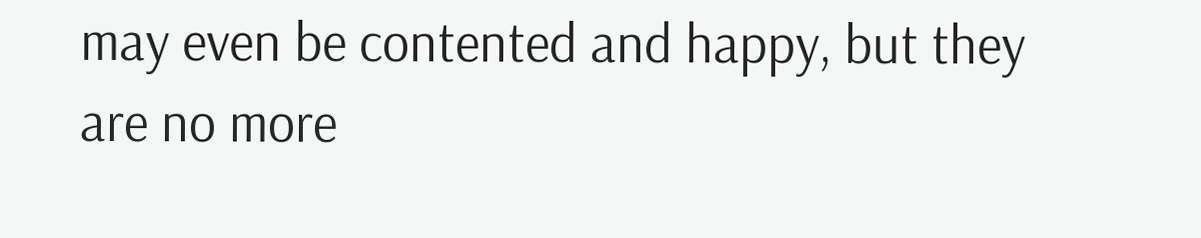may even be contented and happy, but they are no more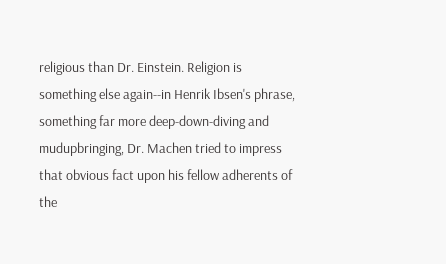religious than Dr. Einstein. Religion is something else again--in Henrik Ibsen's phrase, something far more deep-down-diving and mudupbringing, Dr. Machen tried to impress that obvious fact upon his fellow adherents of the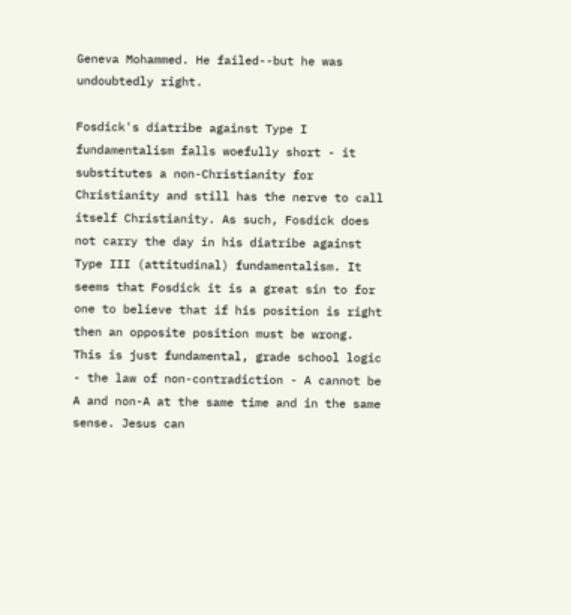Geneva Mohammed. He failed--but he was undoubtedly right.

Fosdick's diatribe against Type I fundamentalism falls woefully short - it substitutes a non-Christianity for Christianity and still has the nerve to call itself Christianity. As such, Fosdick does not carry the day in his diatribe against Type III (attitudinal) fundamentalism. It seems that Fosdick it is a great sin to for one to believe that if his position is right then an opposite position must be wrong. This is just fundamental, grade school logic - the law of non-contradiction - A cannot be A and non-A at the same time and in the same sense. Jesus can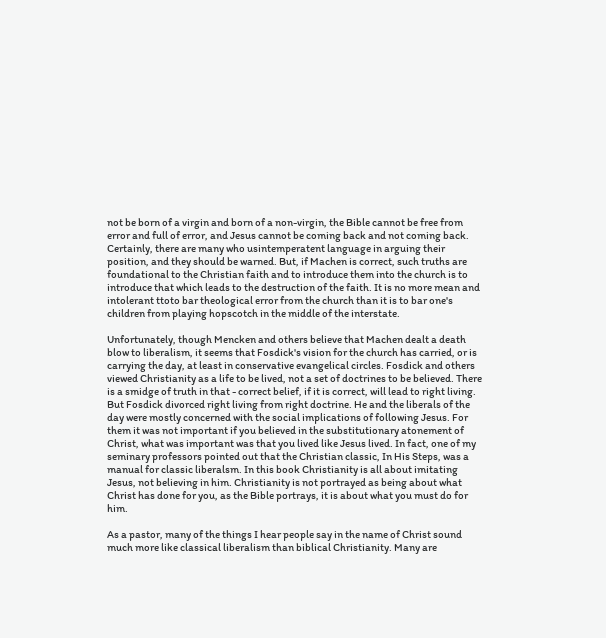not be born of a virgin and born of a non-virgin, the Bible cannot be free from error and full of error, and Jesus cannot be coming back and not coming back. Certainly, there are many who usintemperatent language in arguing their position, and they should be warned. But, if Machen is correct, such truths are foundational to the Christian faith and to introduce them into the church is to introduce that which leads to the destruction of the faith. It is no more mean and intolerant ttoto bar theological error from the church than it is to bar one's children from playing hopscotch in the middle of the interstate.

Unfortunately, though Mencken and others believe that Machen dealt a death blow to liberalism, it seems that Fosdick's vision for the church has carried, or is carrying the day, at least in conservative evangelical circles. Fosdick and others viewed Christianity as a life to be lived, not a set of doctrines to be believed. There is a smidge of truth in that - correct belief, if it is correct, will lead to right living. But Fosdick divorced right living from right doctrine. He and the liberals of the day were mostly concerned with the social implications of following Jesus. For them it was not important if you believed in the substitutionary atonement of Christ, what was important was that you lived like Jesus lived. In fact, one of my seminary professors pointed out that the Christian classic, In His Steps, was a manual for classic liberalsm. In this book Christianity is all about imitating Jesus, not believing in him. Christianity is not portrayed as being about what Christ has done for you, as the Bible portrays, it is about what you must do for him.

As a pastor, many of the things I hear people say in the name of Christ sound much more like classical liberalism than biblical Christianity. Many are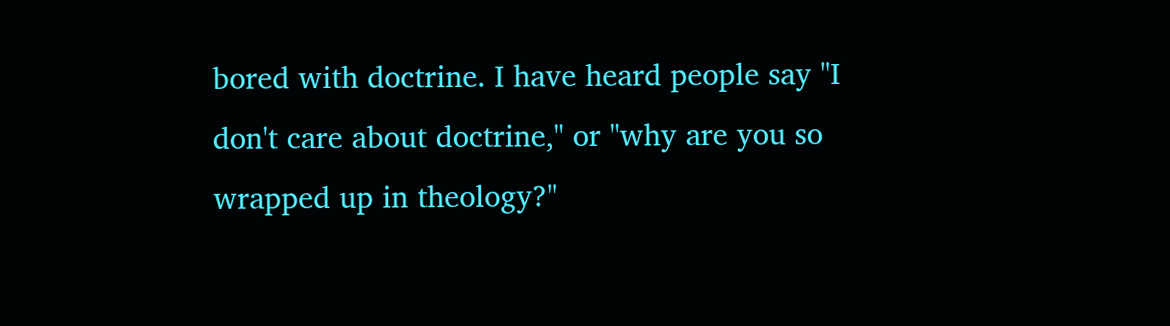bored with doctrine. I have heard people say "I don't care about doctrine," or "why are you so wrapped up in theology?"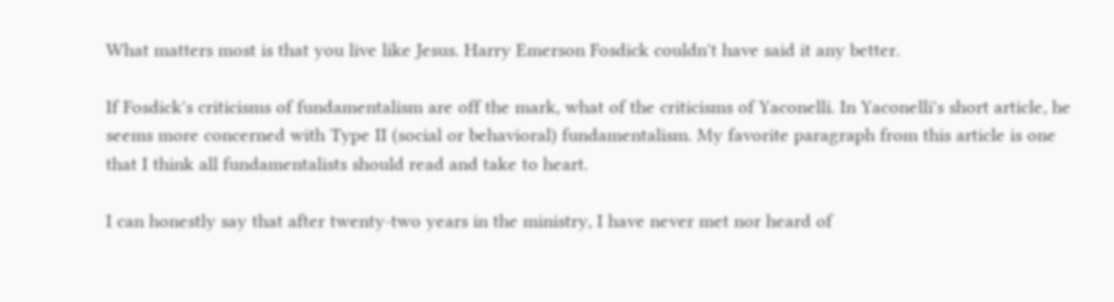What matters most is that you live like Jesus. Harry Emerson Fosdick couldn't have said it any better.

If Fosdick's criticisms of fundamentalism are off the mark, what of the criticisms of Yaconelli. In Yaconelli's short article, he seems more concerned with Type II (social or behavioral) fundamentalism. My favorite paragraph from this article is one that I think all fundamentalists should read and take to heart.

I can honestly say that after twenty-two years in the ministry, I have never met nor heard of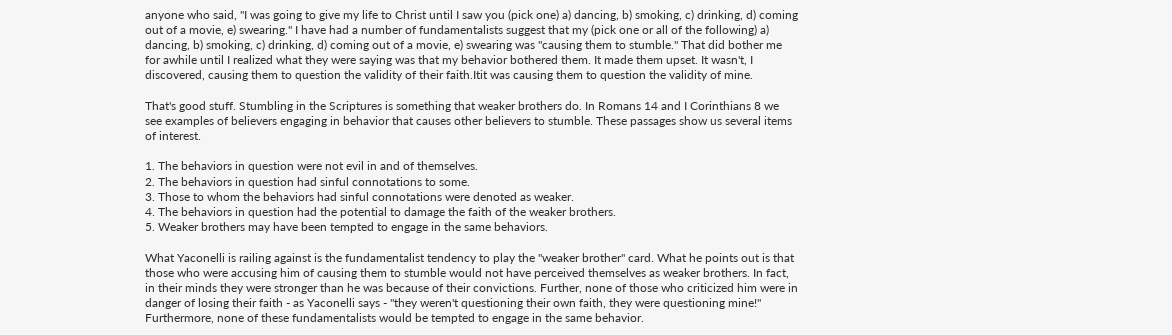anyone who said, "I was going to give my life to Christ until I saw you (pick one) a) dancing, b) smoking, c) drinking, d) coming out of a movie, e) swearing." I have had a number of fundamentalists suggest that my (pick one or all of the following) a) dancing, b) smoking, c) drinking, d) coming out of a movie, e) swearing was "causing them to stumble." That did bother me for awhile until I realized what they were saying was that my behavior bothered them. It made them upset. It wasn't, I discovered, causing them to question the validity of their faith.Itit was causing them to question the validity of mine.

That's good stuff. Stumbling in the Scriptures is something that weaker brothers do. In Romans 14 and I Corinthians 8 we see examples of believers engaging in behavior that causes other believers to stumble. These passages show us several items of interest.

1. The behaviors in question were not evil in and of themselves.
2. The behaviors in question had sinful connotations to some.
3. Those to whom the behaviors had sinful connotations were denoted as weaker.
4. The behaviors in question had the potential to damage the faith of the weaker brothers.
5. Weaker brothers may have been tempted to engage in the same behaviors.

What Yaconelli is railing against is the fundamentalist tendency to play the "weaker brother" card. What he points out is that those who were accusing him of causing them to stumble would not have perceived themselves as weaker brothers. In fact, in their minds they were stronger than he was because of their convictions. Further, none of those who criticized him were in danger of losing their faith - as Yaconelli says - "they weren't questioning their own faith, they were questioning mine!" Furthermore, none of these fundamentalists would be tempted to engage in the same behavior.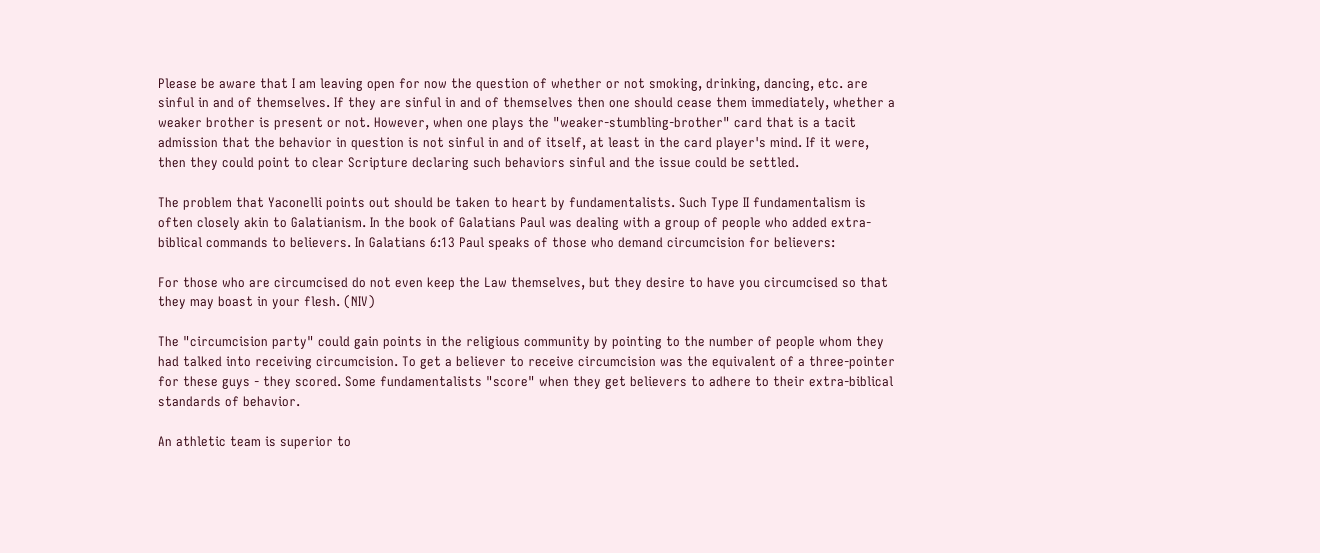Please be aware that I am leaving open for now the question of whether or not smoking, drinking, dancing, etc. are sinful in and of themselves. If they are sinful in and of themselves then one should cease them immediately, whether a weaker brother is present or not. However, when one plays the "weaker-stumbling-brother" card that is a tacit admission that the behavior in question is not sinful in and of itself, at least in the card player's mind. If it were, then they could point to clear Scripture declaring such behaviors sinful and the issue could be settled.

The problem that Yaconelli points out should be taken to heart by fundamentalists. Such Type II fundamentalism is often closely akin to Galatianism. In the book of Galatians Paul was dealing with a group of people who added extra-biblical commands to believers. In Galatians 6:13 Paul speaks of those who demand circumcision for believers:

For those who are circumcised do not even keep the Law themselves, but they desire to have you circumcised so that they may boast in your flesh. (NIV)

The "circumcision party" could gain points in the religious community by pointing to the number of people whom they had talked into receiving circumcision. To get a believer to receive circumcision was the equivalent of a three-pointer for these guys - they scored. Some fundamentalists "score" when they get believers to adhere to their extra-biblical standards of behavior.

An athletic team is superior to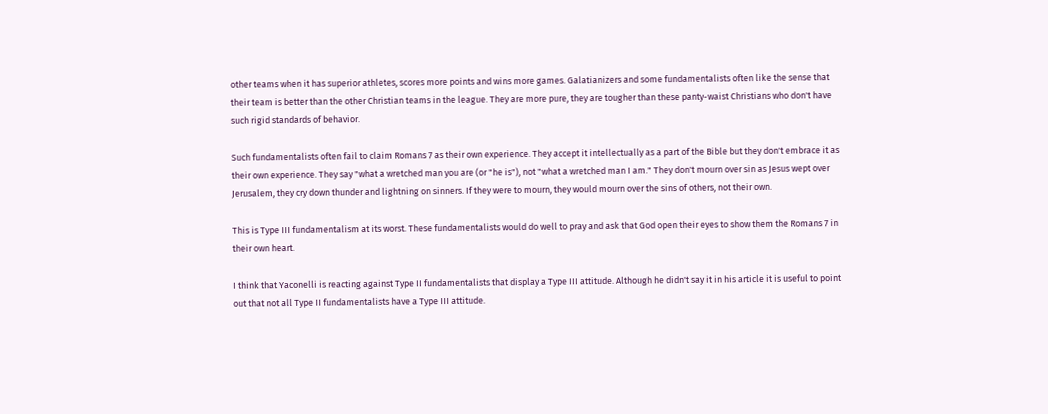other teams when it has superior athletes, scores more points and wins more games. Galatianizers and some fundamentalists often like the sense that their team is better than the other Christian teams in the league. They are more pure, they are tougher than these panty-waist Christians who don't have such rigid standards of behavior.

Such fundamentalists often fail to claim Romans 7 as their own experience. They accept it intellectually as a part of the Bible but they don't embrace it as their own experience. They say "what a wretched man you are (or "he is"), not "what a wretched man I am." They don't mourn over sin as Jesus wept over Jerusalem, they cry down thunder and lightning on sinners. If they were to mourn, they would mourn over the sins of others, not their own.

This is Type III fundamentalism at its worst. These fundamentalists would do well to pray and ask that God open their eyes to show them the Romans 7 in their own heart.

I think that Yaconelli is reacting against Type II fundamentalists that display a Type III attitude. Although he didn't say it in his article it is useful to point out that not all Type II fundamentalists have a Type III attitude.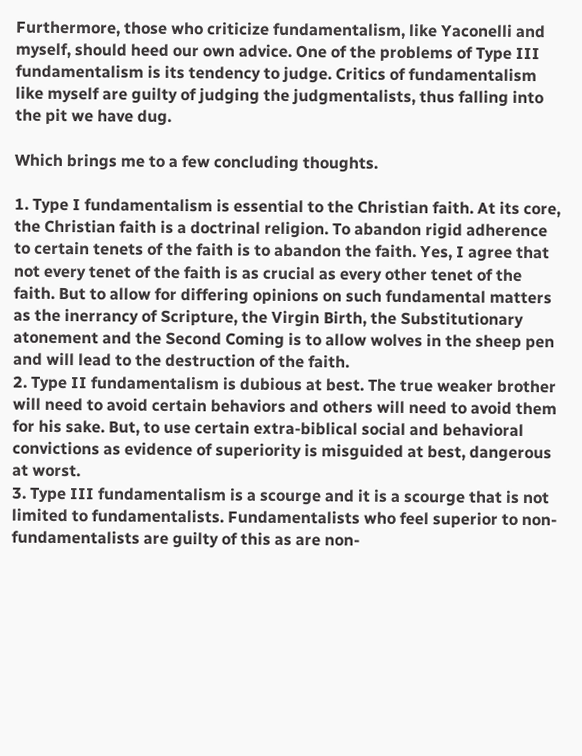Furthermore, those who criticize fundamentalism, like Yaconelli and myself, should heed our own advice. One of the problems of Type III fundamentalism is its tendency to judge. Critics of fundamentalism like myself are guilty of judging the judgmentalists, thus falling into the pit we have dug.

Which brings me to a few concluding thoughts.

1. Type I fundamentalism is essential to the Christian faith. At its core, the Christian faith is a doctrinal religion. To abandon rigid adherence to certain tenets of the faith is to abandon the faith. Yes, I agree that not every tenet of the faith is as crucial as every other tenet of the faith. But to allow for differing opinions on such fundamental matters as the inerrancy of Scripture, the Virgin Birth, the Substitutionary atonement and the Second Coming is to allow wolves in the sheep pen and will lead to the destruction of the faith.
2. Type II fundamentalism is dubious at best. The true weaker brother will need to avoid certain behaviors and others will need to avoid them for his sake. But, to use certain extra-biblical social and behavioral convictions as evidence of superiority is misguided at best, dangerous at worst.
3. Type III fundamentalism is a scourge and it is a scourge that is not limited to fundamentalists. Fundamentalists who feel superior to non-fundamentalists are guilty of this as are non-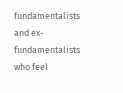fundamentalists and ex-fundamentalists who feel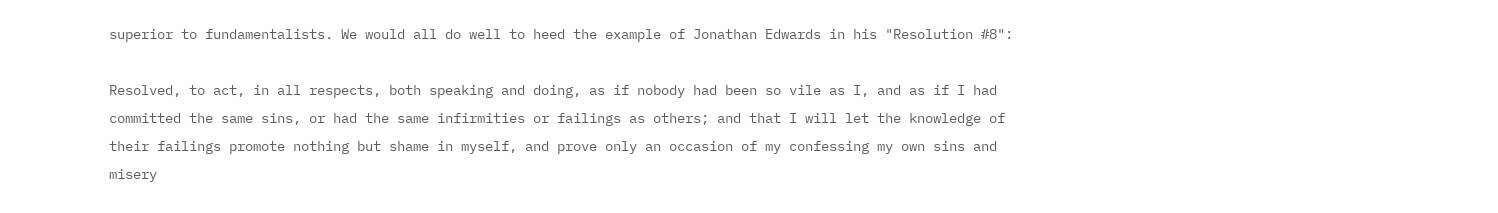superior to fundamentalists. We would all do well to heed the example of Jonathan Edwards in his "Resolution #8":

Resolved, to act, in all respects, both speaking and doing, as if nobody had been so vile as I, and as if I had committed the same sins, or had the same infirmities or failings as others; and that I will let the knowledge of their failings promote nothing but shame in myself, and prove only an occasion of my confessing my own sins and misery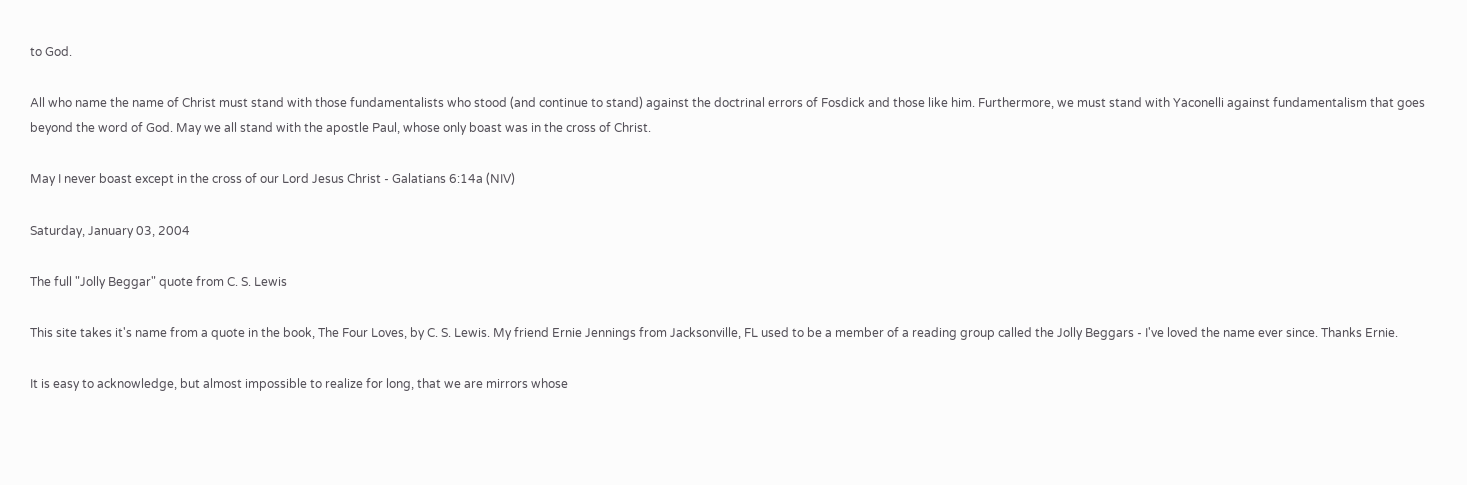to God.

All who name the name of Christ must stand with those fundamentalists who stood (and continue to stand) against the doctrinal errors of Fosdick and those like him. Furthermore, we must stand with Yaconelli against fundamentalism that goes beyond the word of God. May we all stand with the apostle Paul, whose only boast was in the cross of Christ.

May I never boast except in the cross of our Lord Jesus Christ - Galatians 6:14a (NIV)

Saturday, January 03, 2004

The full "Jolly Beggar" quote from C. S. Lewis

This site takes it's name from a quote in the book, The Four Loves, by C. S. Lewis. My friend Ernie Jennings from Jacksonville, FL used to be a member of a reading group called the Jolly Beggars - I've loved the name ever since. Thanks Ernie.

It is easy to acknowledge, but almost impossible to realize for long, that we are mirrors whose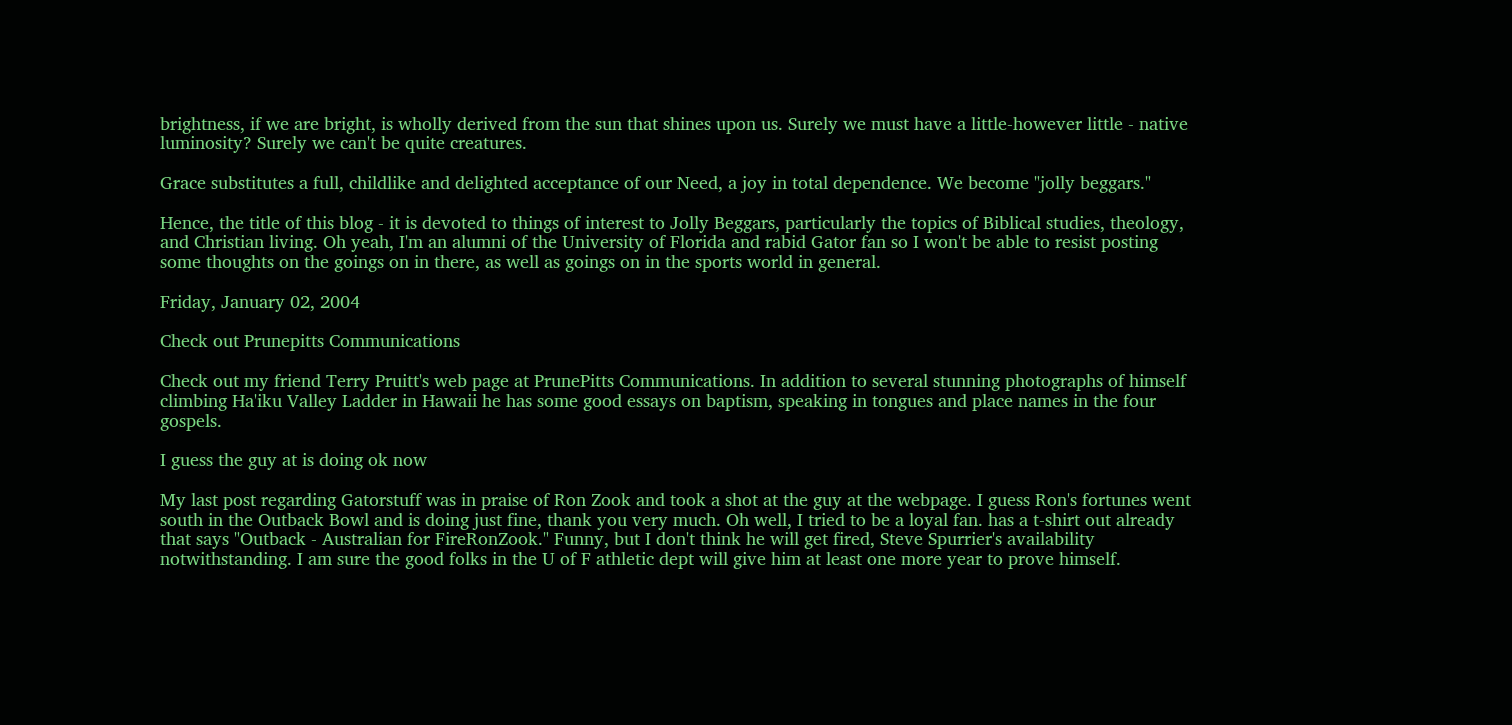brightness, if we are bright, is wholly derived from the sun that shines upon us. Surely we must have a little-however little - native luminosity? Surely we can't be quite creatures.

Grace substitutes a full, childlike and delighted acceptance of our Need, a joy in total dependence. We become "jolly beggars."

Hence, the title of this blog - it is devoted to things of interest to Jolly Beggars, particularly the topics of Biblical studies, theology, and Christian living. Oh yeah, I'm an alumni of the University of Florida and rabid Gator fan so I won't be able to resist posting some thoughts on the goings on in there, as well as goings on in the sports world in general.

Friday, January 02, 2004

Check out Prunepitts Communications

Check out my friend Terry Pruitt's web page at PrunePitts Communications. In addition to several stunning photographs of himself climbing Ha'iku Valley Ladder in Hawaii he has some good essays on baptism, speaking in tongues and place names in the four gospels.

I guess the guy at is doing ok now

My last post regarding Gatorstuff was in praise of Ron Zook and took a shot at the guy at the webpage. I guess Ron's fortunes went south in the Outback Bowl and is doing just fine, thank you very much. Oh well, I tried to be a loyal fan. has a t-shirt out already that says "Outback - Australian for FireRonZook." Funny, but I don't think he will get fired, Steve Spurrier's availability notwithstanding. I am sure the good folks in the U of F athletic dept will give him at least one more year to prove himself.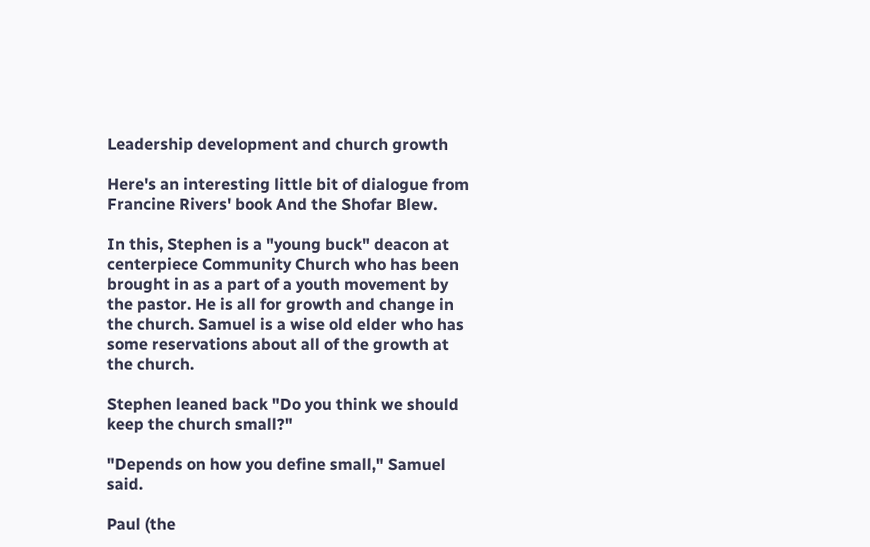Leadership development and church growth

Here's an interesting little bit of dialogue from Francine Rivers' book And the Shofar Blew.

In this, Stephen is a "young buck" deacon at centerpiece Community Church who has been brought in as a part of a youth movement by the pastor. He is all for growth and change in the church. Samuel is a wise old elder who has some reservations about all of the growth at the church.

Stephen leaned back "Do you think we should keep the church small?"

"Depends on how you define small," Samuel said.

Paul (the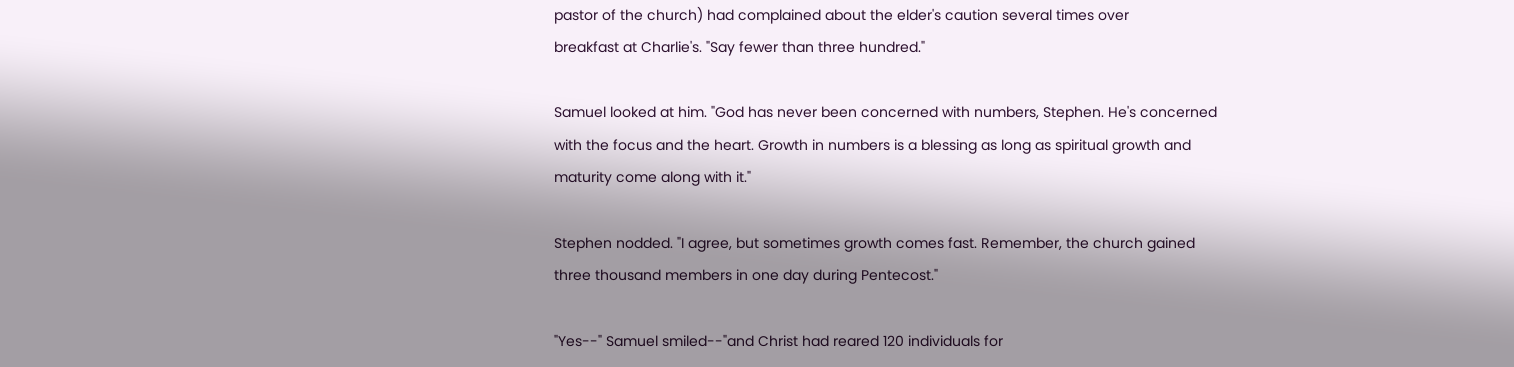pastor of the church) had complained about the elder's caution several times over
breakfast at Charlie's. "Say fewer than three hundred."

Samuel looked at him. "God has never been concerned with numbers, Stephen. He's concerned
with the focus and the heart. Growth in numbers is a blessing as long as spiritual growth and
maturity come along with it."

Stephen nodded. "I agree, but sometimes growth comes fast. Remember, the church gained
three thousand members in one day during Pentecost."

"Yes--" Samuel smiled--"and Christ had reared 120 individuals for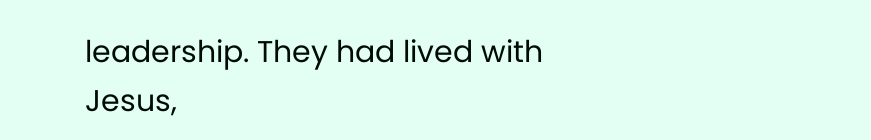leadership. They had lived with
Jesus,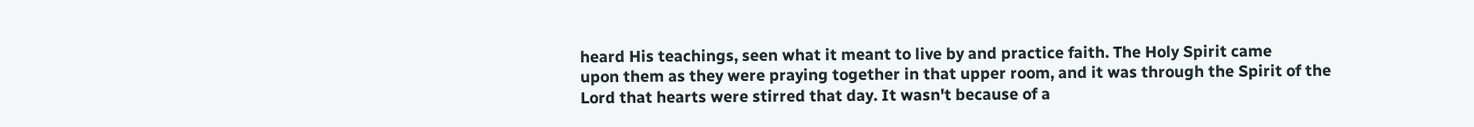heard His teachings, seen what it meant to live by and practice faith. The Holy Spirit came
upon them as they were praying together in that upper room, and it was through the Spirit of the
Lord that hearts were stirred that day. It wasn't because of a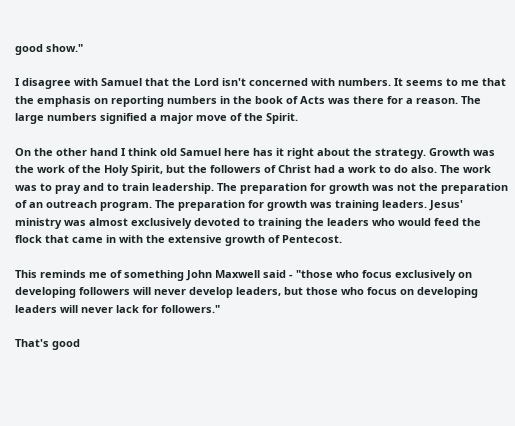good show."

I disagree with Samuel that the Lord isn't concerned with numbers. It seems to me that the emphasis on reporting numbers in the book of Acts was there for a reason. The large numbers signified a major move of the Spirit.

On the other hand I think old Samuel here has it right about the strategy. Growth was the work of the Holy Spirit, but the followers of Christ had a work to do also. The work was to pray and to train leadership. The preparation for growth was not the preparation of an outreach program. The preparation for growth was training leaders. Jesus' ministry was almost exclusively devoted to training the leaders who would feed the flock that came in with the extensive growth of Pentecost.

This reminds me of something John Maxwell said - "those who focus exclusively on developing followers will never develop leaders, but those who focus on developing leaders will never lack for followers."

That's good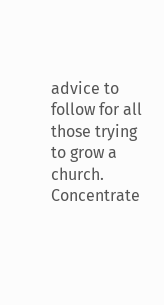advice to follow for all those trying to grow a church. Concentrate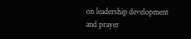on leadership development and prayer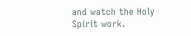and watch the Holy Spirit work.